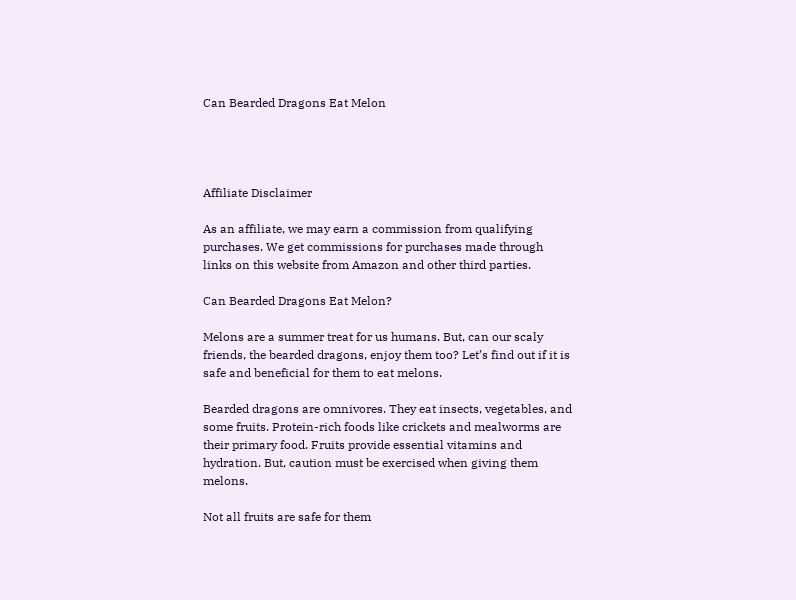Can Bearded Dragons Eat Melon




Affiliate Disclaimer

As an affiliate, we may earn a commission from qualifying purchases. We get commissions for purchases made through links on this website from Amazon and other third parties.

Can Bearded Dragons Eat Melon?

Melons are a summer treat for us humans. But, can our scaly friends, the bearded dragons, enjoy them too? Let’s find out if it is safe and beneficial for them to eat melons.

Bearded dragons are omnivores. They eat insects, vegetables, and some fruits. Protein-rich foods like crickets and mealworms are their primary food. Fruits provide essential vitamins and hydration. But, caution must be exercised when giving them melons.

Not all fruits are safe for them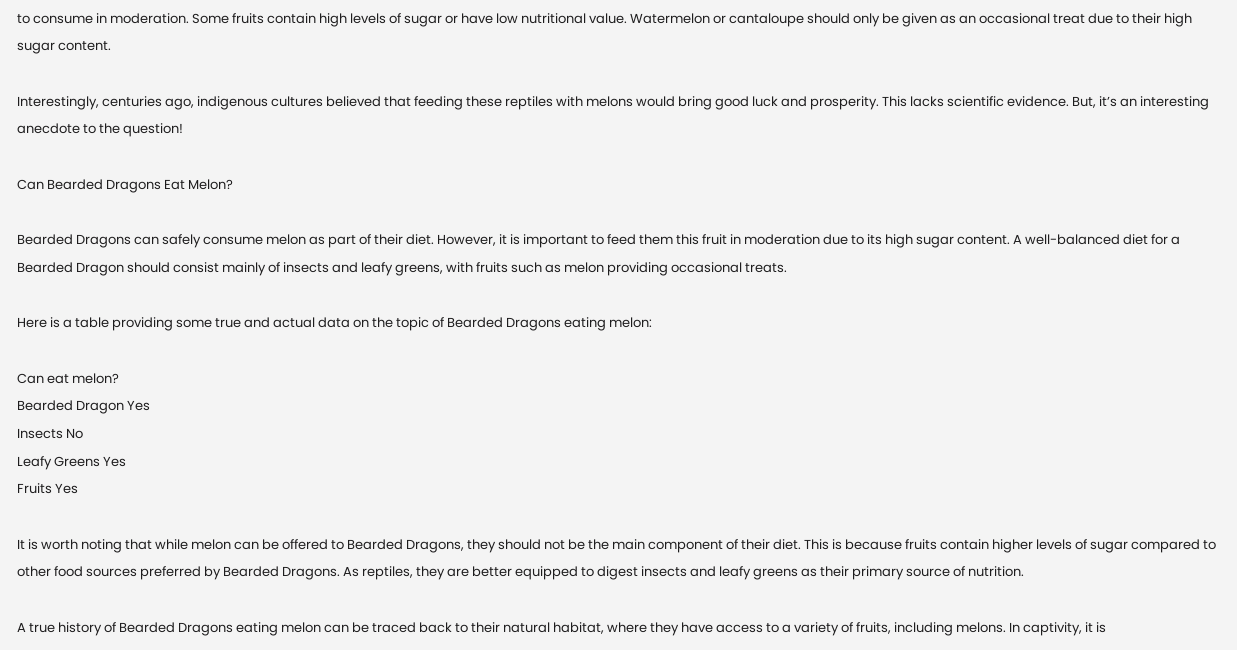to consume in moderation. Some fruits contain high levels of sugar or have low nutritional value. Watermelon or cantaloupe should only be given as an occasional treat due to their high sugar content.

Interestingly, centuries ago, indigenous cultures believed that feeding these reptiles with melons would bring good luck and prosperity. This lacks scientific evidence. But, it’s an interesting anecdote to the question!

Can Bearded Dragons Eat Melon?

Bearded Dragons can safely consume melon as part of their diet. However, it is important to feed them this fruit in moderation due to its high sugar content. A well-balanced diet for a Bearded Dragon should consist mainly of insects and leafy greens, with fruits such as melon providing occasional treats.

Here is a table providing some true and actual data on the topic of Bearded Dragons eating melon:

Can eat melon?
Bearded Dragon Yes
Insects No
Leafy Greens Yes
Fruits Yes

It is worth noting that while melon can be offered to Bearded Dragons, they should not be the main component of their diet. This is because fruits contain higher levels of sugar compared to other food sources preferred by Bearded Dragons. As reptiles, they are better equipped to digest insects and leafy greens as their primary source of nutrition.

A true history of Bearded Dragons eating melon can be traced back to their natural habitat, where they have access to a variety of fruits, including melons. In captivity, it is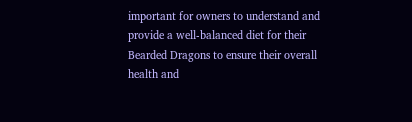important for owners to understand and provide a well-balanced diet for their Bearded Dragons to ensure their overall health and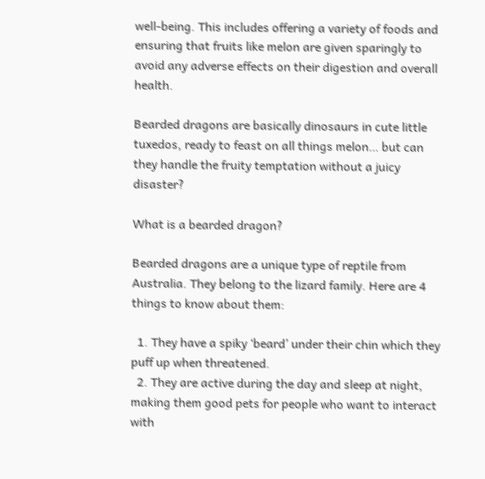well-being. This includes offering a variety of foods and ensuring that fruits like melon are given sparingly to avoid any adverse effects on their digestion and overall health.

Bearded dragons are basically dinosaurs in cute little tuxedos, ready to feast on all things melon… but can they handle the fruity temptation without a juicy disaster?

What is a bearded dragon?

Bearded dragons are a unique type of reptile from Australia. They belong to the lizard family. Here are 4 things to know about them:

  1. They have a spiky ‘beard’ under their chin which they puff up when threatened.
  2. They are active during the day and sleep at night, making them good pets for people who want to interact with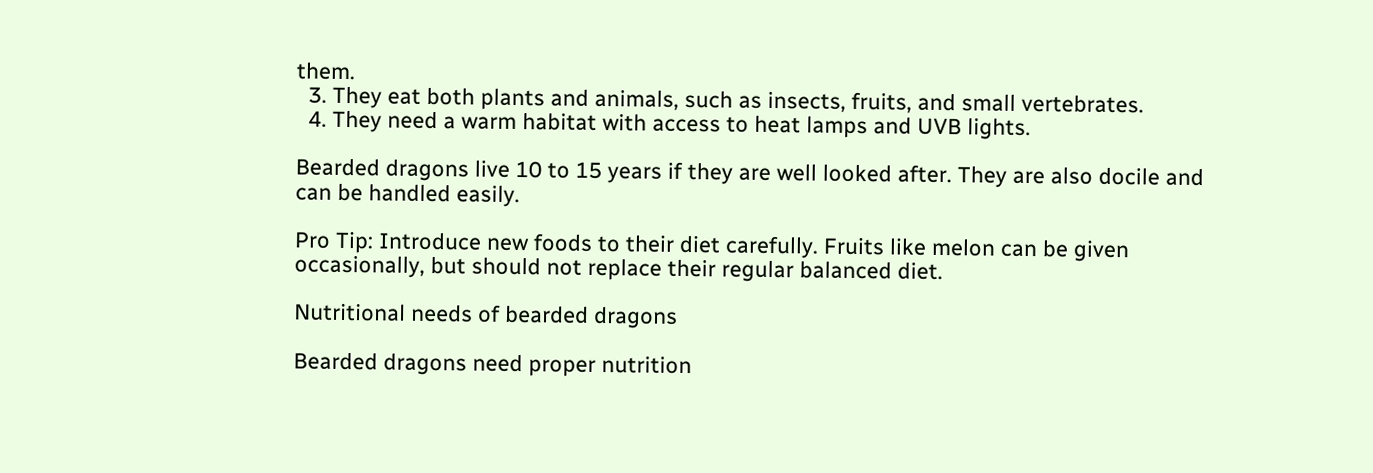them.
  3. They eat both plants and animals, such as insects, fruits, and small vertebrates.
  4. They need a warm habitat with access to heat lamps and UVB lights.

Bearded dragons live 10 to 15 years if they are well looked after. They are also docile and can be handled easily.

Pro Tip: Introduce new foods to their diet carefully. Fruits like melon can be given occasionally, but should not replace their regular balanced diet.

Nutritional needs of bearded dragons

Bearded dragons need proper nutrition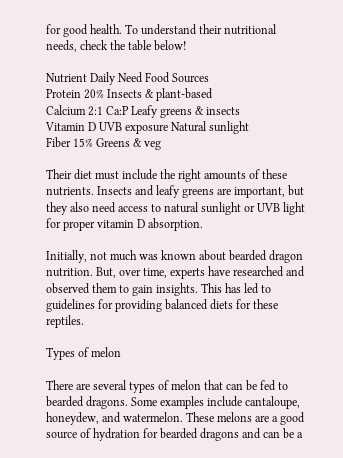for good health. To understand their nutritional needs, check the table below!

Nutrient Daily Need Food Sources
Protein 20% Insects & plant-based
Calcium 2:1 Ca:P Leafy greens & insects
Vitamin D UVB exposure Natural sunlight
Fiber 15% Greens & veg

Their diet must include the right amounts of these nutrients. Insects and leafy greens are important, but they also need access to natural sunlight or UVB light for proper vitamin D absorption.

Initially, not much was known about bearded dragon nutrition. But, over time, experts have researched and observed them to gain insights. This has led to guidelines for providing balanced diets for these reptiles.

Types of melon

There are several types of melon that can be fed to bearded dragons. Some examples include cantaloupe, honeydew, and watermelon. These melons are a good source of hydration for bearded dragons and can be a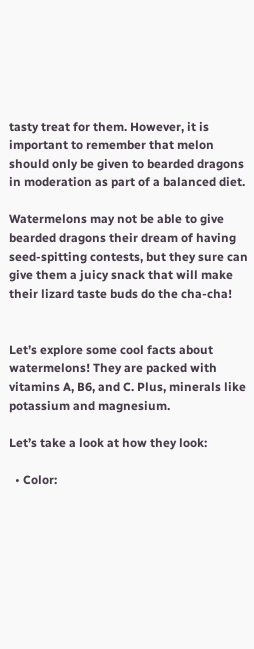tasty treat for them. However, it is important to remember that melon should only be given to bearded dragons in moderation as part of a balanced diet.

Watermelons may not be able to give bearded dragons their dream of having seed-spitting contests, but they sure can give them a juicy snack that will make their lizard taste buds do the cha-cha!


Let’s explore some cool facts about watermelons! They are packed with vitamins A, B6, and C. Plus, minerals like potassium and magnesium.

Let’s take a look at how they look:

  • Color: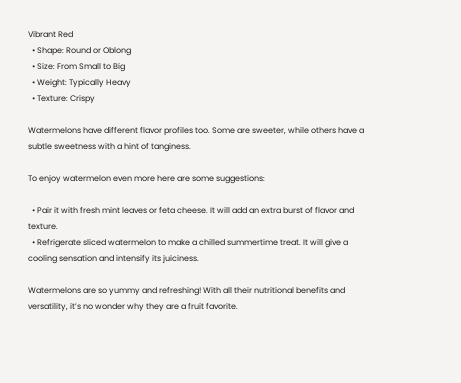Vibrant Red
  • Shape: Round or Oblong
  • Size: From Small to Big
  • Weight: Typically Heavy
  • Texture: Crispy

Watermelons have different flavor profiles too. Some are sweeter, while others have a subtle sweetness with a hint of tanginess.

To enjoy watermelon even more here are some suggestions:

  • Pair it with fresh mint leaves or feta cheese. It will add an extra burst of flavor and texture.
  • Refrigerate sliced watermelon to make a chilled summertime treat. It will give a cooling sensation and intensify its juiciness.

Watermelons are so yummy and refreshing! With all their nutritional benefits and versatility, it’s no wonder why they are a fruit favorite.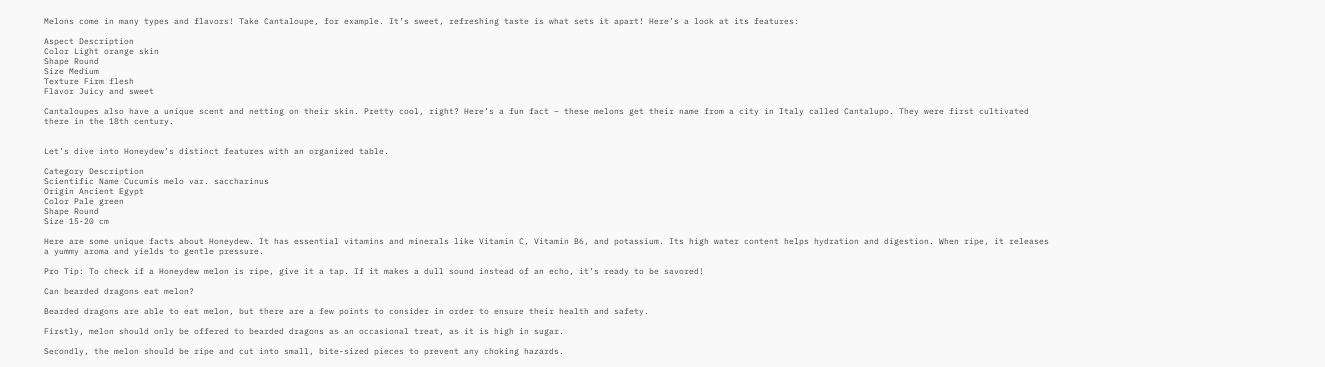Melons come in many types and flavors! Take Cantaloupe, for example. It’s sweet, refreshing taste is what sets it apart! Here’s a look at its features:

Aspect Description
Color Light orange skin
Shape Round
Size Medium
Texture Firm flesh
Flavor Juicy and sweet

Cantaloupes also have a unique scent and netting on their skin. Pretty cool, right? Here’s a fun fact – these melons get their name from a city in Italy called Cantalupo. They were first cultivated there in the 18th century.


Let’s dive into Honeydew’s distinct features with an organized table.

Category Description
Scientific Name Cucumis melo var. saccharinus
Origin Ancient Egypt
Color Pale green
Shape Round
Size 15-20 cm

Here are some unique facts about Honeydew. It has essential vitamins and minerals like Vitamin C, Vitamin B6, and potassium. Its high water content helps hydration and digestion. When ripe, it releases a yummy aroma and yields to gentle pressure.

Pro Tip: To check if a Honeydew melon is ripe, give it a tap. If it makes a dull sound instead of an echo, it’s ready to be savored!

Can bearded dragons eat melon?

Bearded dragons are able to eat melon, but there are a few points to consider in order to ensure their health and safety.

Firstly, melon should only be offered to bearded dragons as an occasional treat, as it is high in sugar.

Secondly, the melon should be ripe and cut into small, bite-sized pieces to prevent any choking hazards.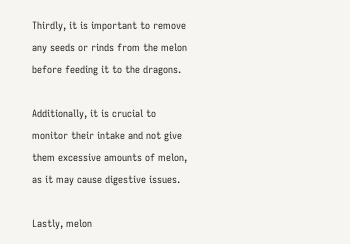Thirdly, it is important to remove any seeds or rinds from the melon before feeding it to the dragons.

Additionally, it is crucial to monitor their intake and not give them excessive amounts of melon, as it may cause digestive issues.

Lastly, melon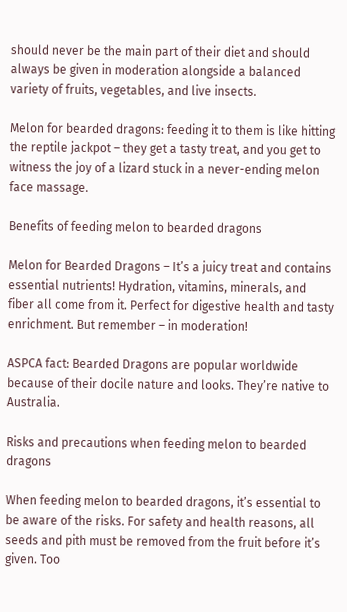should never be the main part of their diet and should always be given in moderation alongside a balanced variety of fruits, vegetables, and live insects.

Melon for bearded dragons: feeding it to them is like hitting the reptile jackpot – they get a tasty treat, and you get to witness the joy of a lizard stuck in a never-ending melon face massage.

Benefits of feeding melon to bearded dragons

Melon for Bearded Dragons – It’s a juicy treat and contains essential nutrients! Hydration, vitamins, minerals, and fiber all come from it. Perfect for digestive health and tasty enrichment. But remember – in moderation!

ASPCA fact: Bearded Dragons are popular worldwide because of their docile nature and looks. They’re native to Australia.

Risks and precautions when feeding melon to bearded dragons

When feeding melon to bearded dragons, it’s essential to be aware of the risks. For safety and health reasons, all seeds and pith must be removed from the fruit before it’s given. Too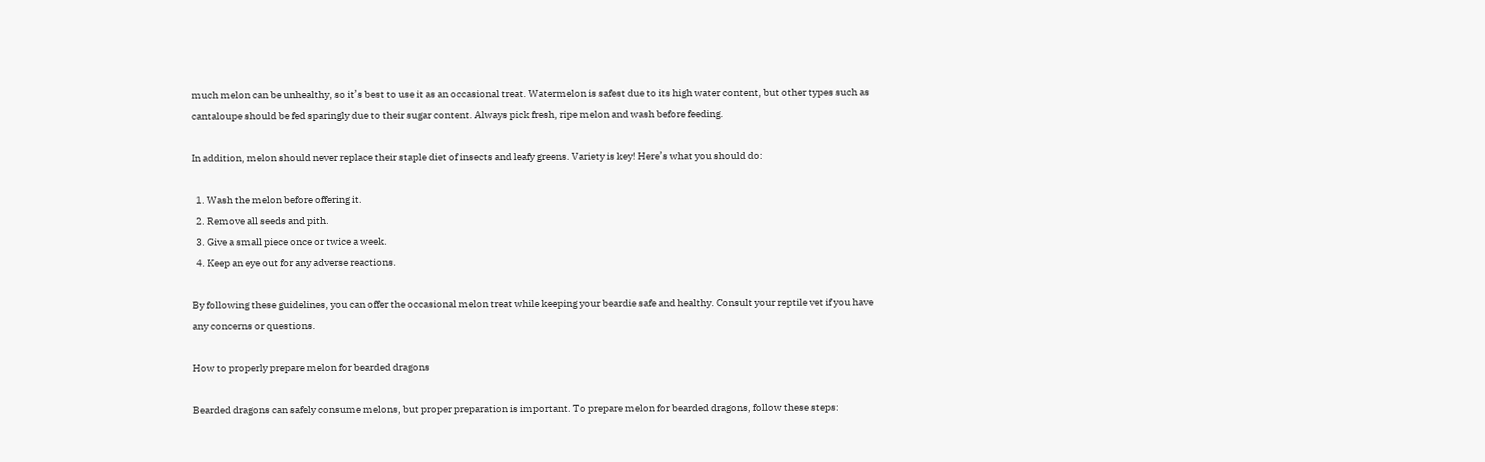much melon can be unhealthy, so it’s best to use it as an occasional treat. Watermelon is safest due to its high water content, but other types such as cantaloupe should be fed sparingly due to their sugar content. Always pick fresh, ripe melon and wash before feeding.

In addition, melon should never replace their staple diet of insects and leafy greens. Variety is key! Here’s what you should do:

  1. Wash the melon before offering it.
  2. Remove all seeds and pith.
  3. Give a small piece once or twice a week.
  4. Keep an eye out for any adverse reactions.

By following these guidelines, you can offer the occasional melon treat while keeping your beardie safe and healthy. Consult your reptile vet if you have any concerns or questions.

How to properly prepare melon for bearded dragons

Bearded dragons can safely consume melons, but proper preparation is important. To prepare melon for bearded dragons, follow these steps: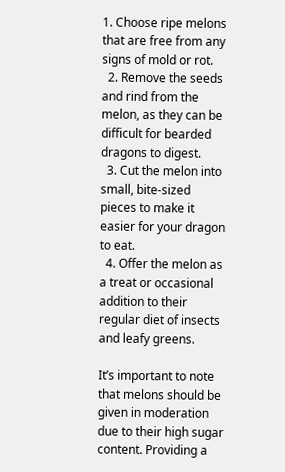1. Choose ripe melons that are free from any signs of mold or rot.
  2. Remove the seeds and rind from the melon, as they can be difficult for bearded dragons to digest.
  3. Cut the melon into small, bite-sized pieces to make it easier for your dragon to eat.
  4. Offer the melon as a treat or occasional addition to their regular diet of insects and leafy greens.

It’s important to note that melons should be given in moderation due to their high sugar content. Providing a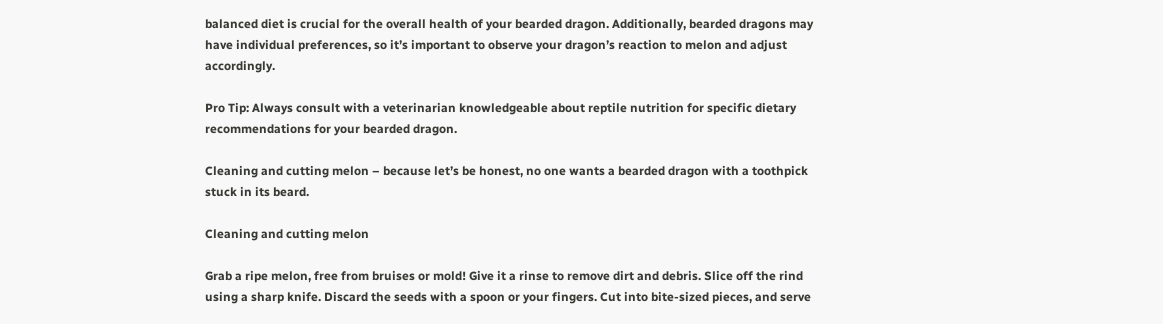balanced diet is crucial for the overall health of your bearded dragon. Additionally, bearded dragons may have individual preferences, so it’s important to observe your dragon’s reaction to melon and adjust accordingly.

Pro Tip: Always consult with a veterinarian knowledgeable about reptile nutrition for specific dietary recommendations for your bearded dragon.

Cleaning and cutting melon – because let’s be honest, no one wants a bearded dragon with a toothpick stuck in its beard.

Cleaning and cutting melon

Grab a ripe melon, free from bruises or mold! Give it a rinse to remove dirt and debris. Slice off the rind using a sharp knife. Discard the seeds with a spoon or your fingers. Cut into bite-sized pieces, and serve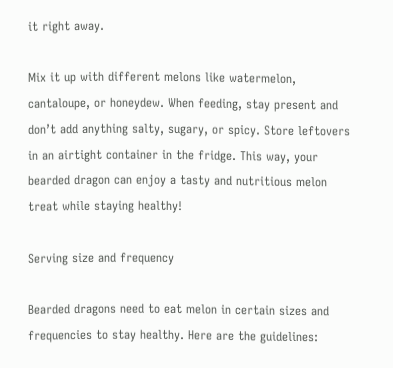it right away.

Mix it up with different melons like watermelon, cantaloupe, or honeydew. When feeding, stay present and don’t add anything salty, sugary, or spicy. Store leftovers in an airtight container in the fridge. This way, your bearded dragon can enjoy a tasty and nutritious melon treat while staying healthy!

Serving size and frequency

Bearded dragons need to eat melon in certain sizes and frequencies to stay healthy. Here are the guidelines: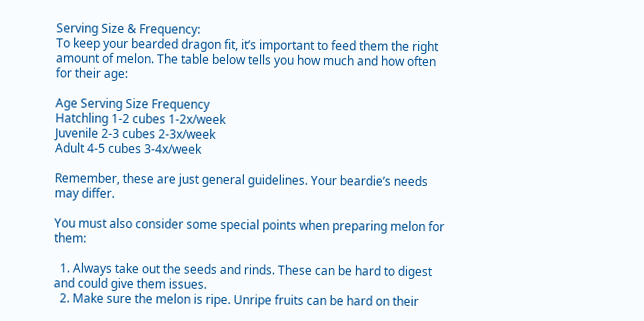Serving Size & Frequency:
To keep your bearded dragon fit, it’s important to feed them the right amount of melon. The table below tells you how much and how often for their age:

Age Serving Size Frequency
Hatchling 1-2 cubes 1-2x/week
Juvenile 2-3 cubes 2-3x/week
Adult 4-5 cubes 3-4x/week

Remember, these are just general guidelines. Your beardie’s needs may differ.

You must also consider some special points when preparing melon for them:

  1. Always take out the seeds and rinds. These can be hard to digest and could give them issues.
  2. Make sure the melon is ripe. Unripe fruits can be hard on their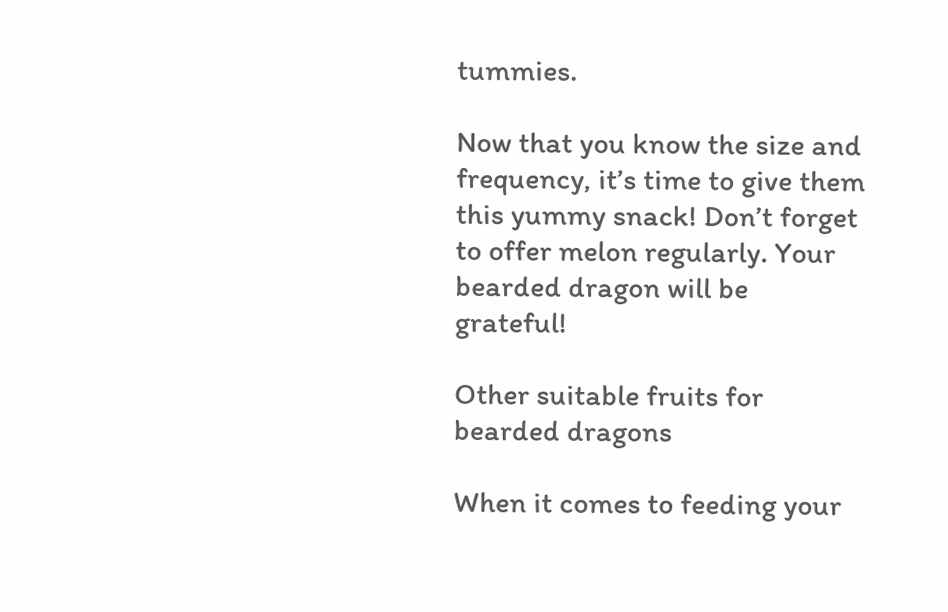tummies.

Now that you know the size and frequency, it’s time to give them this yummy snack! Don’t forget to offer melon regularly. Your bearded dragon will be grateful!

Other suitable fruits for bearded dragons

When it comes to feeding your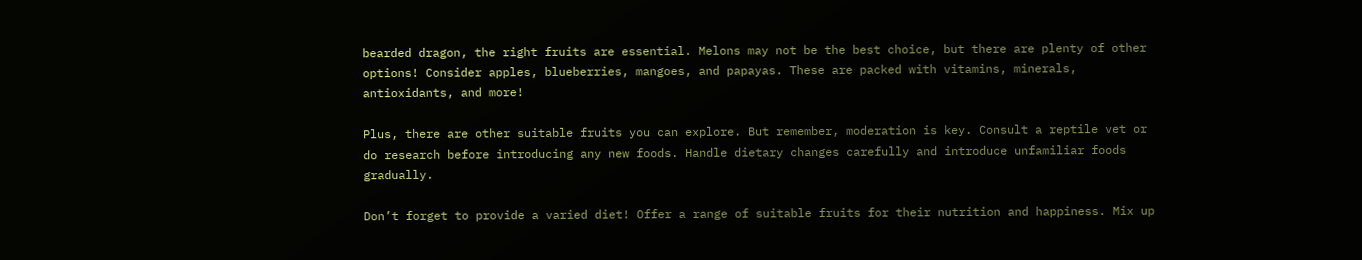bearded dragon, the right fruits are essential. Melons may not be the best choice, but there are plenty of other options! Consider apples, blueberries, mangoes, and papayas. These are packed with vitamins, minerals, antioxidants, and more!

Plus, there are other suitable fruits you can explore. But remember, moderation is key. Consult a reptile vet or do research before introducing any new foods. Handle dietary changes carefully and introduce unfamiliar foods gradually.

Don’t forget to provide a varied diet! Offer a range of suitable fruits for their nutrition and happiness. Mix up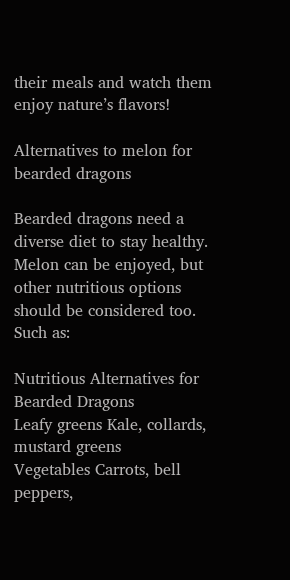their meals and watch them enjoy nature’s flavors!

Alternatives to melon for bearded dragons

Bearded dragons need a diverse diet to stay healthy. Melon can be enjoyed, but other nutritious options should be considered too. Such as:

Nutritious Alternatives for Bearded Dragons
Leafy greens Kale, collards, mustard greens
Vegetables Carrots, bell peppers,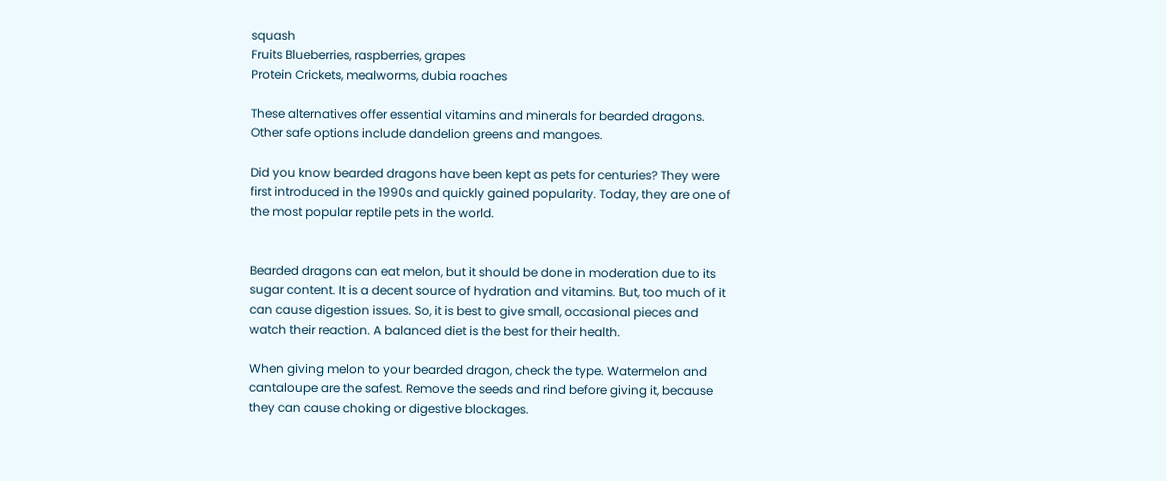squash
Fruits Blueberries, raspberries, grapes
Protein Crickets, mealworms, dubia roaches

These alternatives offer essential vitamins and minerals for bearded dragons. Other safe options include dandelion greens and mangoes.

Did you know bearded dragons have been kept as pets for centuries? They were first introduced in the 1990s and quickly gained popularity. Today, they are one of the most popular reptile pets in the world.


Bearded dragons can eat melon, but it should be done in moderation due to its sugar content. It is a decent source of hydration and vitamins. But, too much of it can cause digestion issues. So, it is best to give small, occasional pieces and watch their reaction. A balanced diet is the best for their health.

When giving melon to your bearded dragon, check the type. Watermelon and cantaloupe are the safest. Remove the seeds and rind before giving it, because they can cause choking or digestive blockages.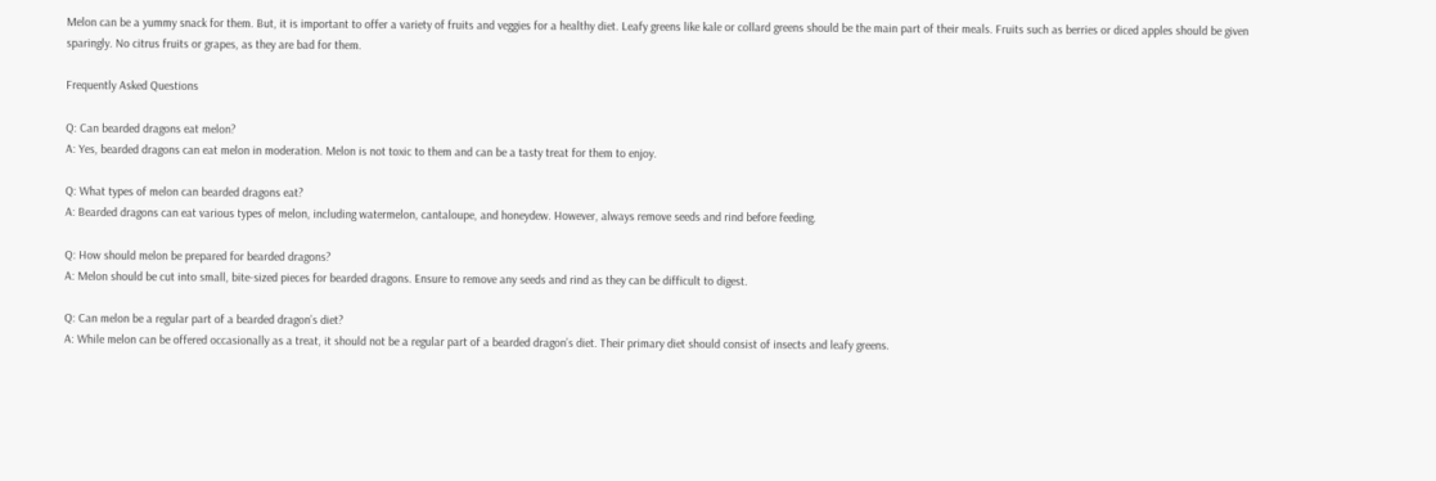Melon can be a yummy snack for them. But, it is important to offer a variety of fruits and veggies for a healthy diet. Leafy greens like kale or collard greens should be the main part of their meals. Fruits such as berries or diced apples should be given sparingly. No citrus fruits or grapes, as they are bad for them.

Frequently Asked Questions

Q: Can bearded dragons eat melon?
A: Yes, bearded dragons can eat melon in moderation. Melon is not toxic to them and can be a tasty treat for them to enjoy.

Q: What types of melon can bearded dragons eat?
A: Bearded dragons can eat various types of melon, including watermelon, cantaloupe, and honeydew. However, always remove seeds and rind before feeding.

Q: How should melon be prepared for bearded dragons?
A: Melon should be cut into small, bite-sized pieces for bearded dragons. Ensure to remove any seeds and rind as they can be difficult to digest.

Q: Can melon be a regular part of a bearded dragon’s diet?
A: While melon can be offered occasionally as a treat, it should not be a regular part of a bearded dragon’s diet. Their primary diet should consist of insects and leafy greens.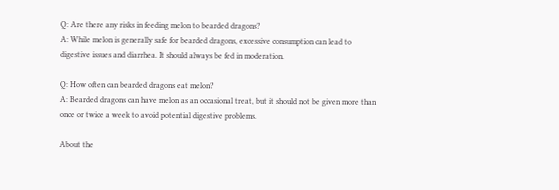Q: Are there any risks in feeding melon to bearded dragons?
A: While melon is generally safe for bearded dragons, excessive consumption can lead to digestive issues and diarrhea. It should always be fed in moderation.

Q: How often can bearded dragons eat melon?
A: Bearded dragons can have melon as an occasional treat, but it should not be given more than once or twice a week to avoid potential digestive problems.

About the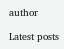author

Latest posts